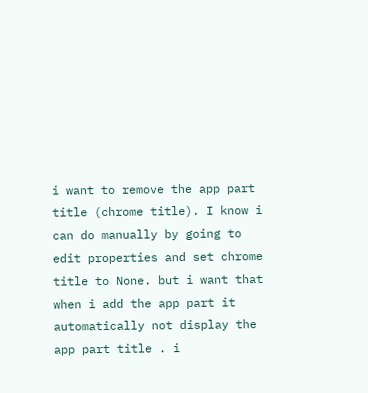i want to remove the app part title (chrome title). I know i can do manually by going to edit properties and set chrome title to None. but i want that when i add the app part it automatically not display the app part title . i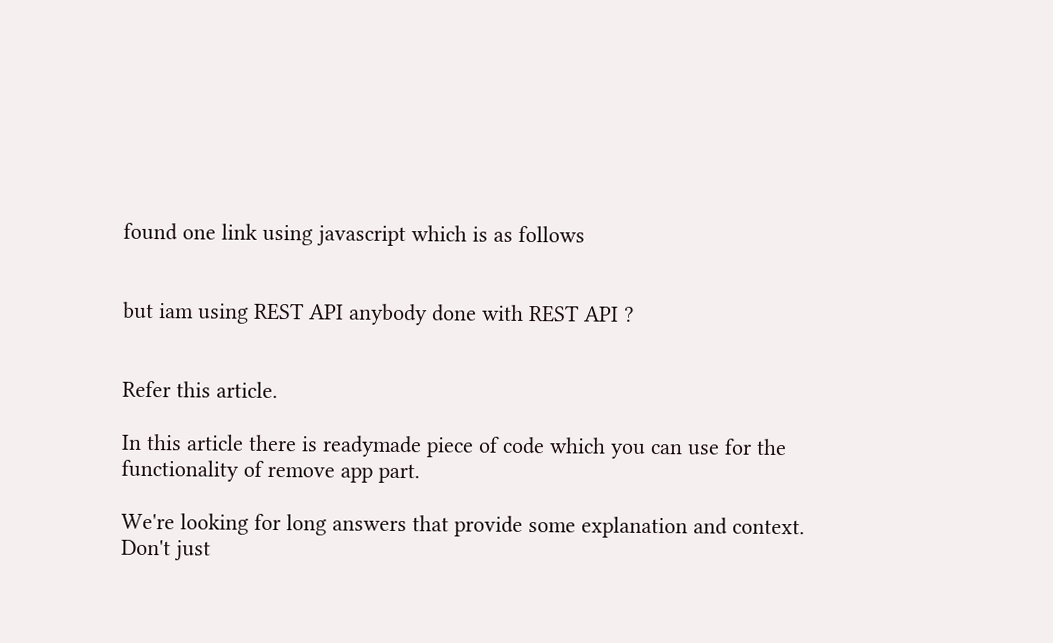found one link using javascript which is as follows


but iam using REST API anybody done with REST API ?


Refer this article.

In this article there is readymade piece of code which you can use for the functionality of remove app part.

We're looking for long answers that provide some explanation and context. Don't just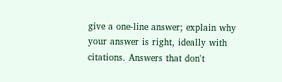give a one-line answer; explain why your answer is right, ideally with citations. Answers that don't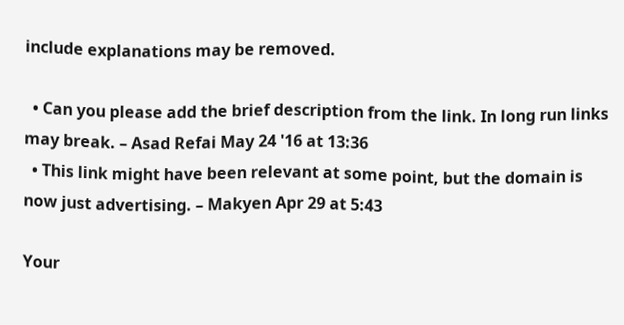include explanations may be removed.

  • Can you please add the brief description from the link. In long run links may break. – Asad Refai May 24 '16 at 13:36
  • This link might have been relevant at some point, but the domain is now just advertising. – Makyen Apr 29 at 5:43

Your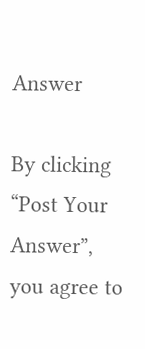Answer

By clicking “Post Your Answer”, you agree to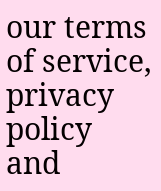our terms of service, privacy policy and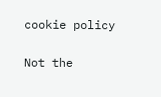cookie policy

Not the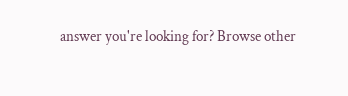answer you're looking for? Browse other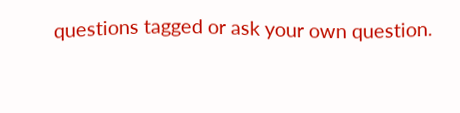questions tagged or ask your own question.